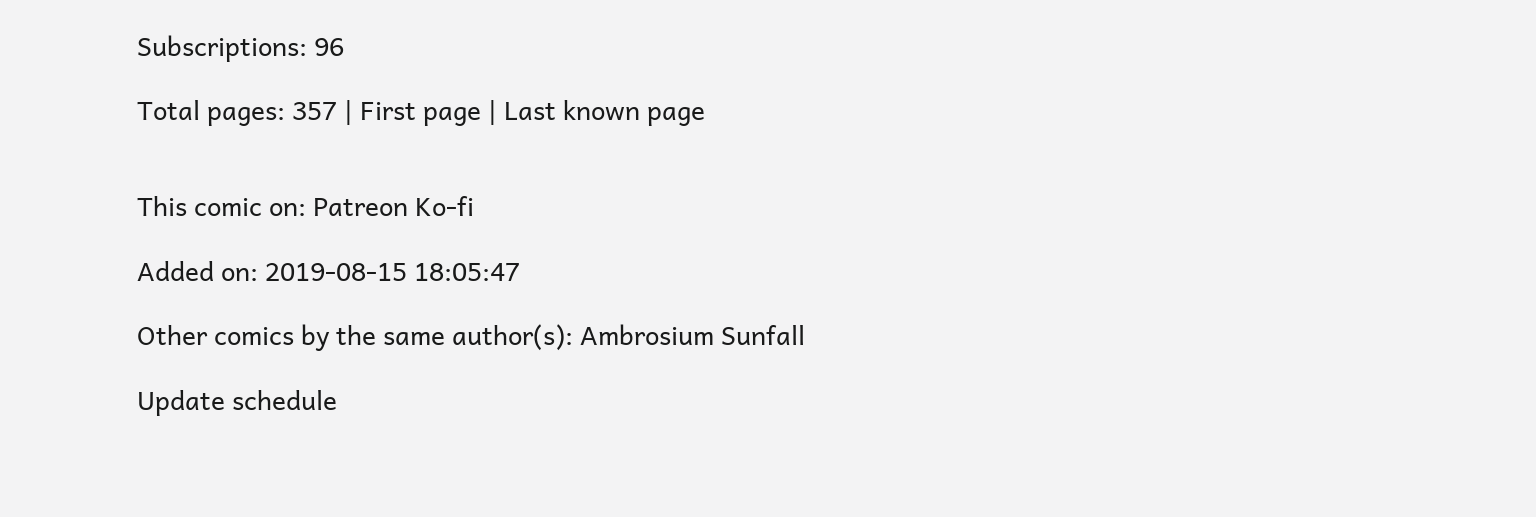Subscriptions: 96

Total pages: 357 | First page | Last known page


This comic on: Patreon Ko-fi

Added on: 2019-08-15 18:05:47

Other comics by the same author(s): Ambrosium Sunfall

Update schedule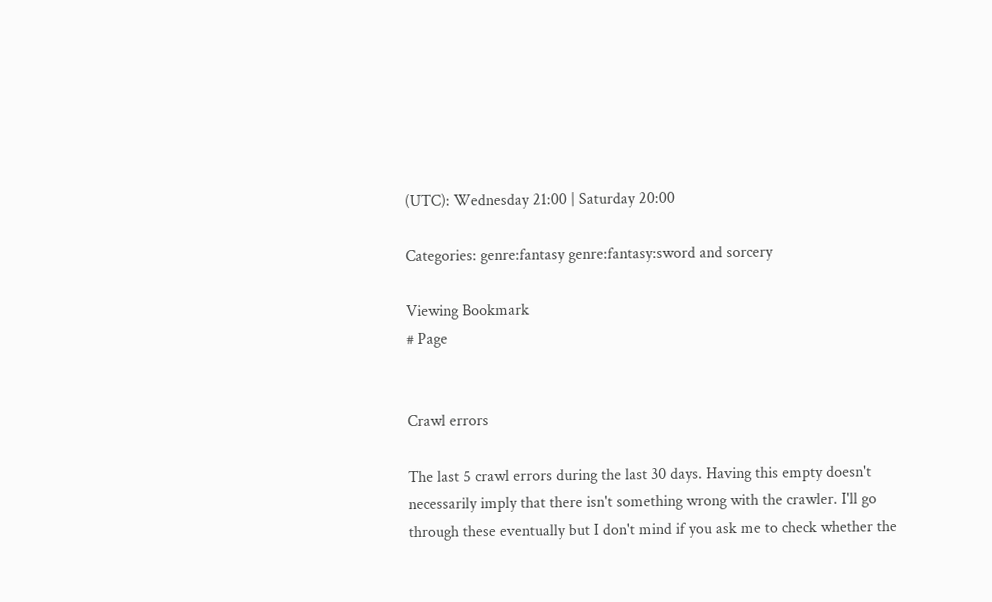(UTC): Wednesday 21:00 | Saturday 20:00

Categories: genre:fantasy genre:fantasy:sword and sorcery

Viewing Bookmark
# Page


Crawl errors

The last 5 crawl errors during the last 30 days. Having this empty doesn't necessarily imply that there isn't something wrong with the crawler. I'll go through these eventually but I don't mind if you ask me to check whether the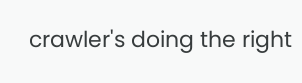crawler's doing the right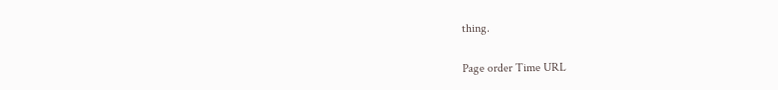thing.

Page order Time URL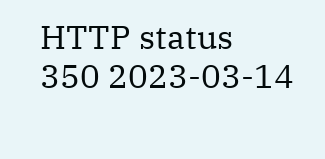HTTP status
350 2023-03-14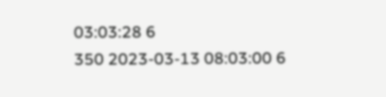03:03:28 6
350 2023-03-13 08:03:00 6